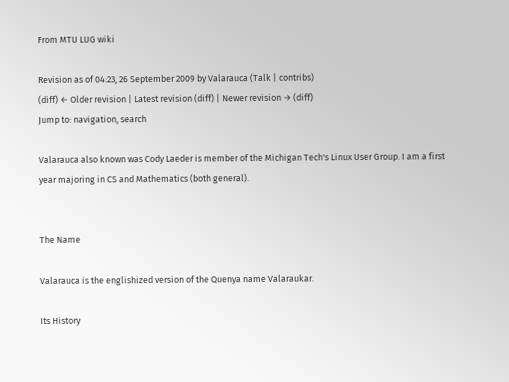From MTU LUG wiki

Revision as of 04:23, 26 September 2009 by Valarauca (Talk | contribs)
(diff) ← Older revision | Latest revision (diff) | Newer revision → (diff)
Jump to: navigation, search

Valarauca also known was Cody Laeder is member of the Michigan Tech's Linux User Group. I am a first year majoring in CS and Mathematics (both general).


The Name

Valarauca is the englishized version of the Quenya name Valaraukar.

Its History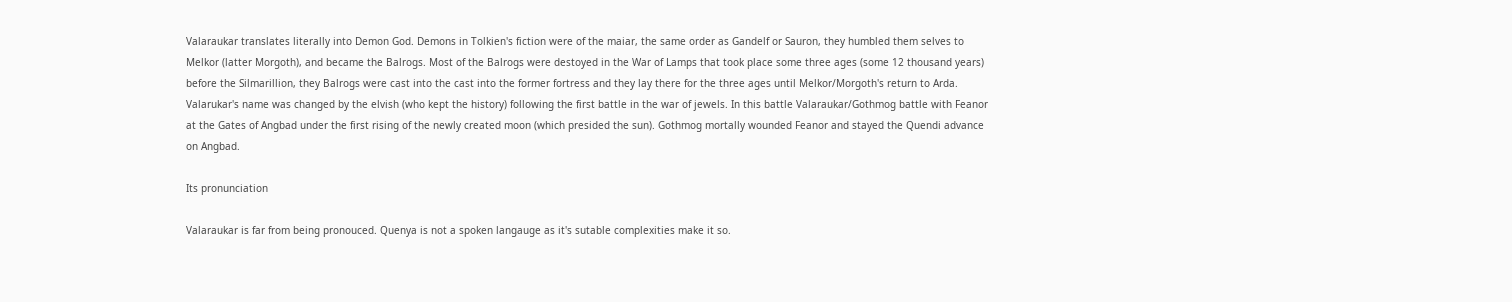Valaraukar translates literally into Demon God. Demons in Tolkien's fiction were of the maiar, the same order as Gandelf or Sauron, they humbled them selves to Melkor (latter Morgoth), and became the Balrogs. Most of the Balrogs were destoyed in the War of Lamps that took place some three ages (some 12 thousand years) before the Silmarillion, they Balrogs were cast into the cast into the former fortress and they lay there for the three ages until Melkor/Morgoth's return to Arda. Valarukar's name was changed by the elvish (who kept the history) following the first battle in the war of jewels. In this battle Valaraukar/Gothmog battle with Feanor at the Gates of Angbad under the first rising of the newly created moon (which presided the sun). Gothmog mortally wounded Feanor and stayed the Quendi advance on Angbad.

Its pronunciation

Valaraukar is far from being pronouced. Quenya is not a spoken langauge as it's sutable complexities make it so.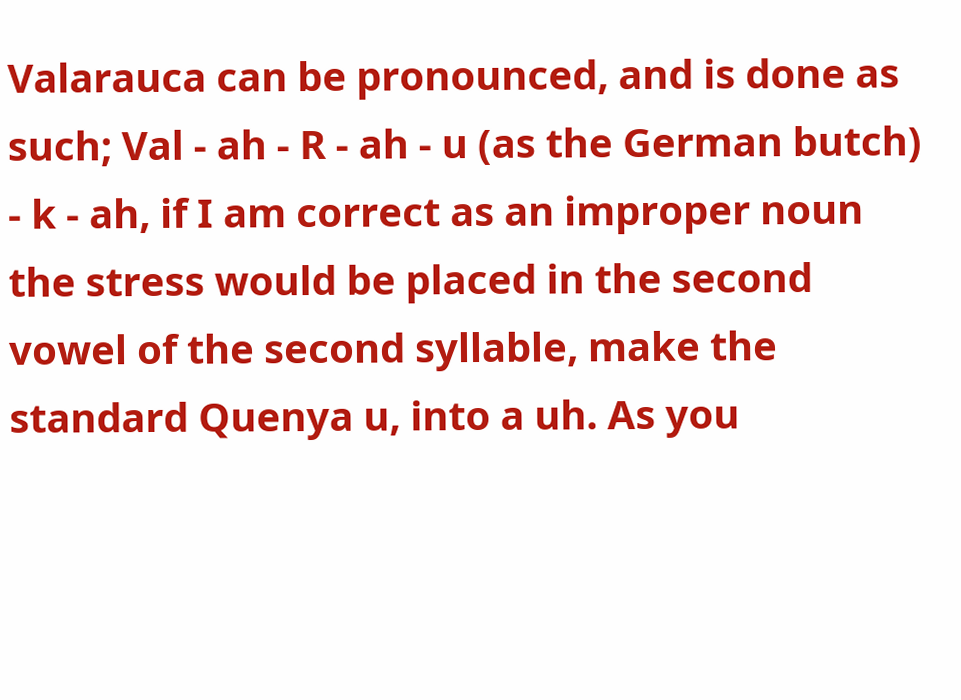Valarauca can be pronounced, and is done as such; Val - ah - R - ah - u (as the German butch) - k - ah, if I am correct as an improper noun the stress would be placed in the second vowel of the second syllable, make the standard Quenya u, into a uh. As you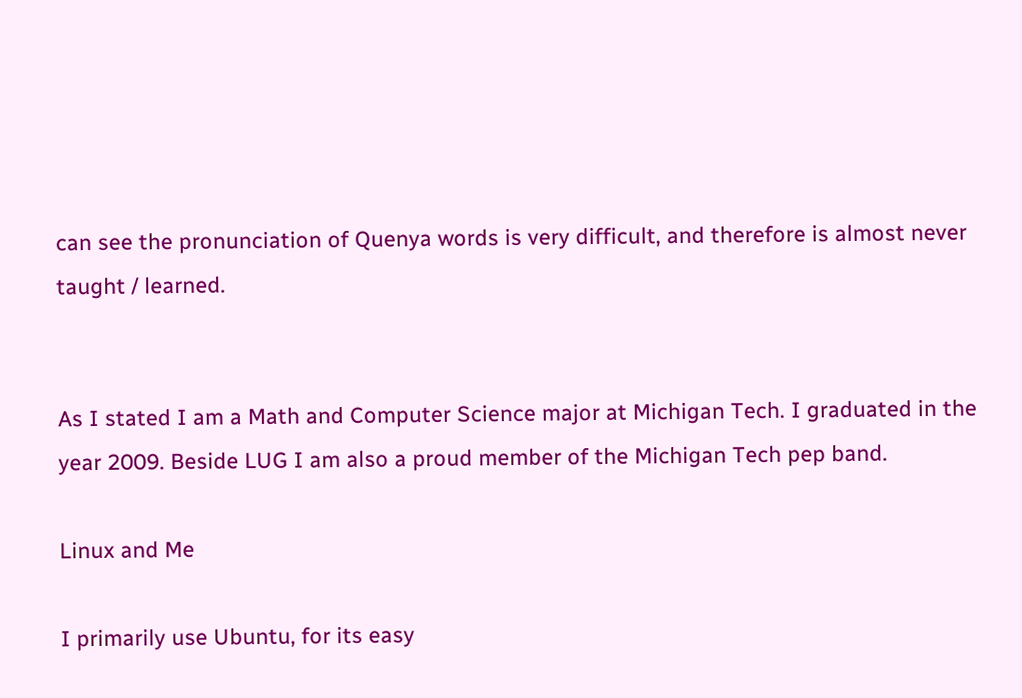can see the pronunciation of Quenya words is very difficult, and therefore is almost never taught / learned.


As I stated I am a Math and Computer Science major at Michigan Tech. I graduated in the year 2009. Beside LUG I am also a proud member of the Michigan Tech pep band.

Linux and Me

I primarily use Ubuntu, for its easy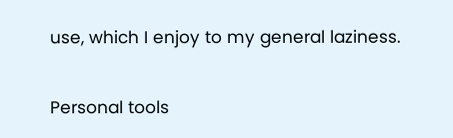use, which I enjoy to my general laziness.

Personal tools